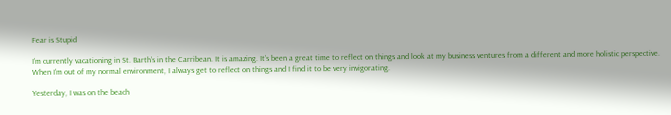Fear is Stupid

I’m currently vacationing in St. Barth’s in the Carribean. It is amazing. It’s been a great time to reflect on things and look at my business ventures from a different and more holistic perspective. When I’m out of my normal environment, I always get to reflect on things and I find it to be very invigorating.

Yesterday, I was on the beach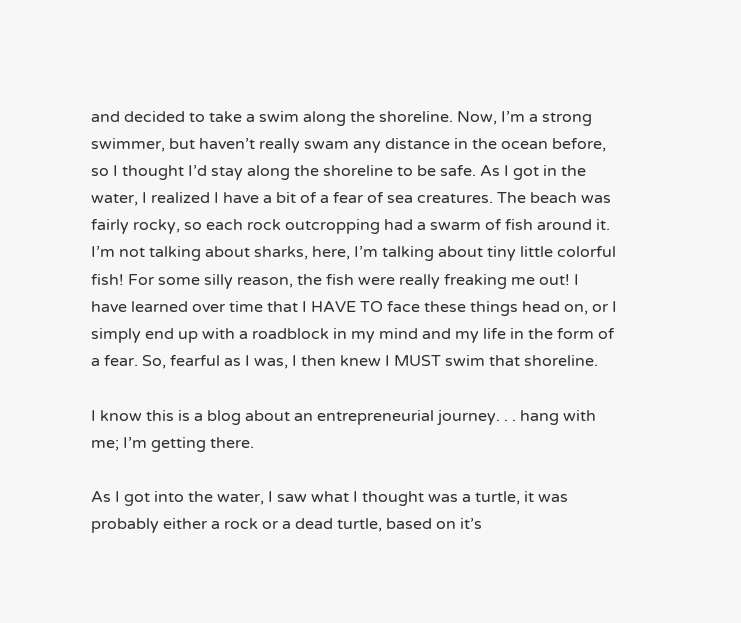and decided to take a swim along the shoreline. Now, I’m a strong swimmer, but haven’t really swam any distance in the ocean before, so I thought I’d stay along the shoreline to be safe. As I got in the water, I realized I have a bit of a fear of sea creatures. The beach was fairly rocky, so each rock outcropping had a swarm of fish around it. I’m not talking about sharks, here, I’m talking about tiny little colorful fish! For some silly reason, the fish were really freaking me out! I have learned over time that I HAVE TO face these things head on, or I simply end up with a roadblock in my mind and my life in the form of a fear. So, fearful as I was, I then knew I MUST swim that shoreline.

I know this is a blog about an entrepreneurial journey. . . hang with me; I’m getting there.

As I got into the water, I saw what I thought was a turtle, it was probably either a rock or a dead turtle, based on it’s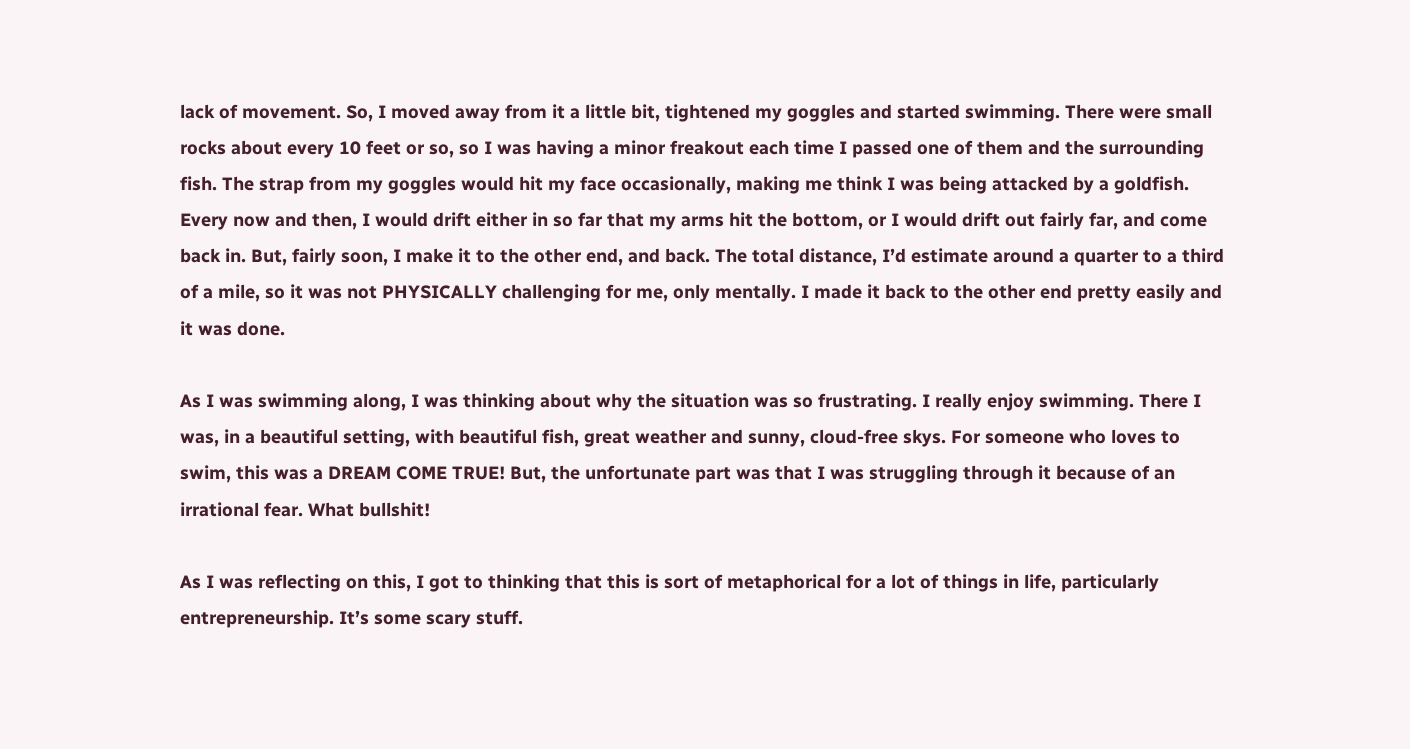lack of movement. So, I moved away from it a little bit, tightened my goggles and started swimming. There were small rocks about every 10 feet or so, so I was having a minor freakout each time I passed one of them and the surrounding fish. The strap from my goggles would hit my face occasionally, making me think I was being attacked by a goldfish. Every now and then, I would drift either in so far that my arms hit the bottom, or I would drift out fairly far, and come back in. But, fairly soon, I make it to the other end, and back. The total distance, I’d estimate around a quarter to a third of a mile, so it was not PHYSICALLY challenging for me, only mentally. I made it back to the other end pretty easily and it was done.

As I was swimming along, I was thinking about why the situation was so frustrating. I really enjoy swimming. There I was, in a beautiful setting, with beautiful fish, great weather and sunny, cloud-free skys. For someone who loves to swim, this was a DREAM COME TRUE! But, the unfortunate part was that I was struggling through it because of an irrational fear. What bullshit!

As I was reflecting on this, I got to thinking that this is sort of metaphorical for a lot of things in life, particularly entrepreneurship. It’s some scary stuff.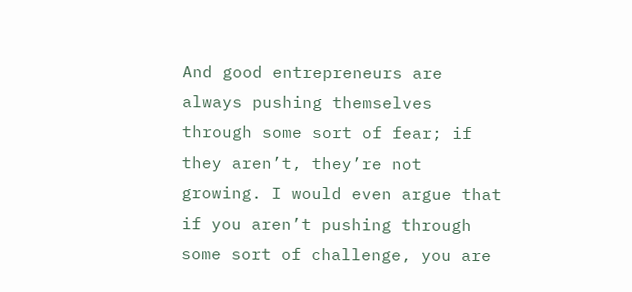And good entrepreneurs are always pushing themselves through some sort of fear; if they aren’t, they’re not growing. I would even argue that if you aren’t pushing through some sort of challenge, you are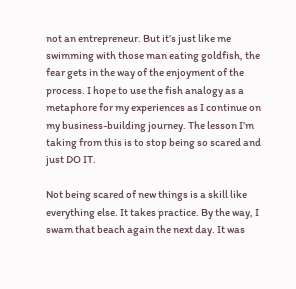not an entrepreneur. But it’s just like me swimming with those man eating goldfish, the fear gets in the way of the enjoyment of the process. I hope to use the fish analogy as a metaphore for my experiences as I continue on my business-building journey. The lesson I’m taking from this is to stop being so scared and just DO IT.

Not being scared of new things is a skill like everything else. It takes practice. By the way, I swam that beach again the next day. It was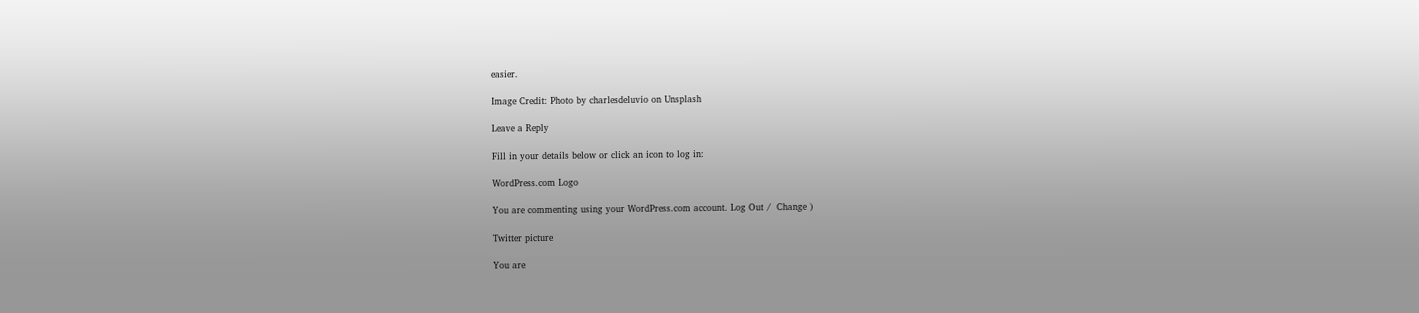easier.

Image Credit: Photo by charlesdeluvio on Unsplash

Leave a Reply

Fill in your details below or click an icon to log in:

WordPress.com Logo

You are commenting using your WordPress.com account. Log Out /  Change )

Twitter picture

You are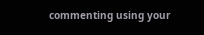commenting using your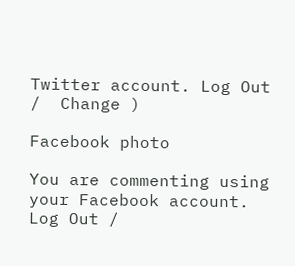Twitter account. Log Out /  Change )

Facebook photo

You are commenting using your Facebook account. Log Out /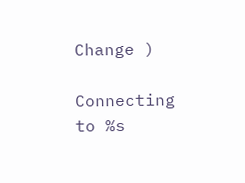Change )

Connecting to %s